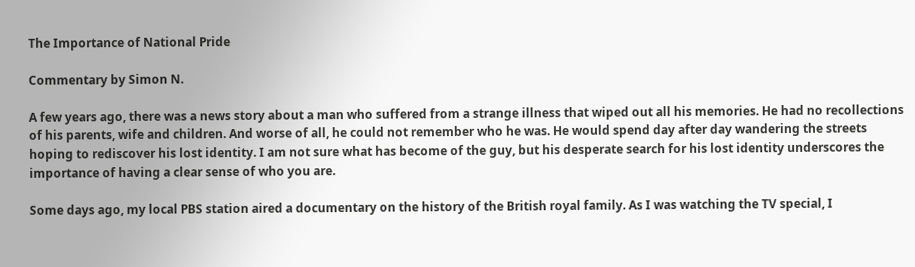The Importance of National Pride

Commentary by Simon N.

A few years ago, there was a news story about a man who suffered from a strange illness that wiped out all his memories. He had no recollections of his parents, wife and children. And worse of all, he could not remember who he was. He would spend day after day wandering the streets hoping to rediscover his lost identity. I am not sure what has become of the guy, but his desperate search for his lost identity underscores the importance of having a clear sense of who you are.

Some days ago, my local PBS station aired a documentary on the history of the British royal family. As I was watching the TV special, I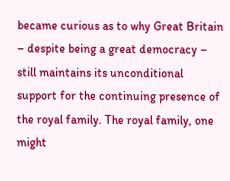became curious as to why Great Britain – despite being a great democracy – still maintains its unconditional support for the continuing presence of the royal family. The royal family, one might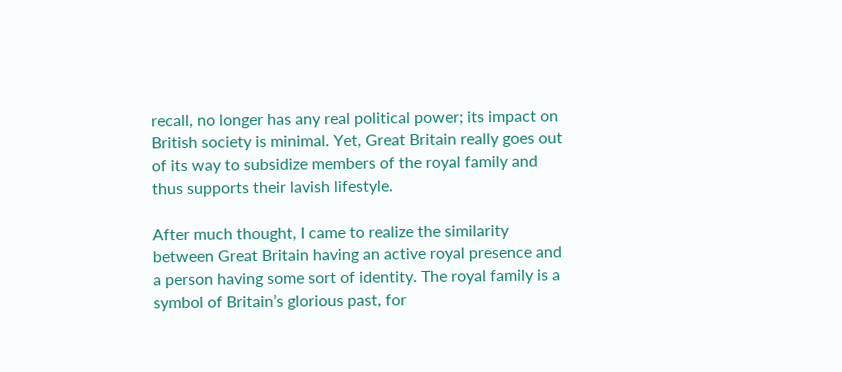recall, no longer has any real political power; its impact on British society is minimal. Yet, Great Britain really goes out of its way to subsidize members of the royal family and thus supports their lavish lifestyle.

After much thought, I came to realize the similarity between Great Britain having an active royal presence and a person having some sort of identity. The royal family is a symbol of Britain’s glorious past, for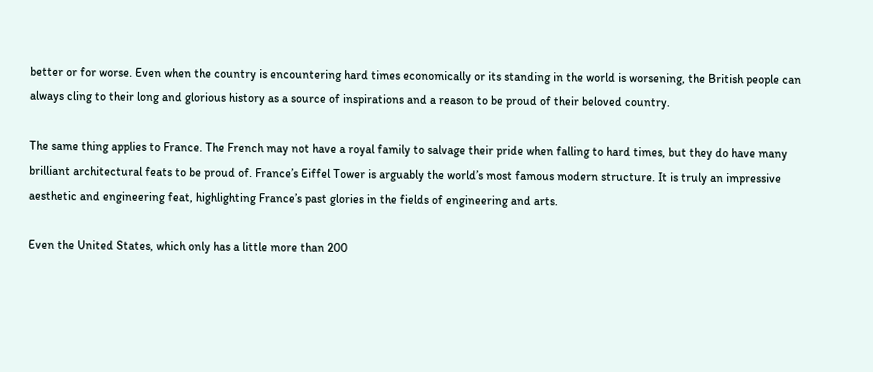better or for worse. Even when the country is encountering hard times economically or its standing in the world is worsening, the British people can always cling to their long and glorious history as a source of inspirations and a reason to be proud of their beloved country.

The same thing applies to France. The French may not have a royal family to salvage their pride when falling to hard times, but they do have many brilliant architectural feats to be proud of. France’s Eiffel Tower is arguably the world’s most famous modern structure. It is truly an impressive aesthetic and engineering feat, highlighting France’s past glories in the fields of engineering and arts.

Even the United States, which only has a little more than 200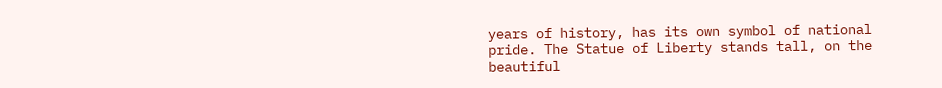years of history, has its own symbol of national pride. The Statue of Liberty stands tall, on the beautiful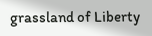grassland of Liberty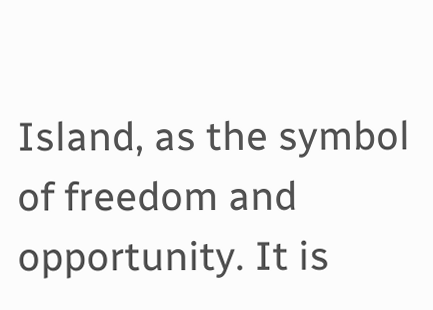Island, as the symbol of freedom and opportunity. It is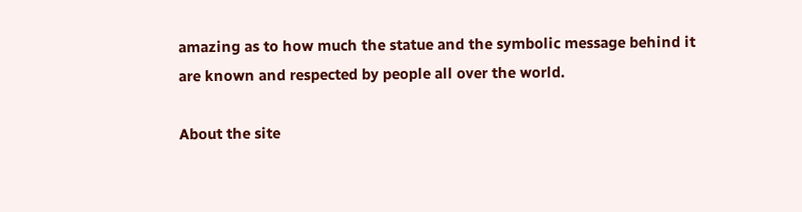amazing as to how much the statue and the symbolic message behind it are known and respected by people all over the world.

About the site